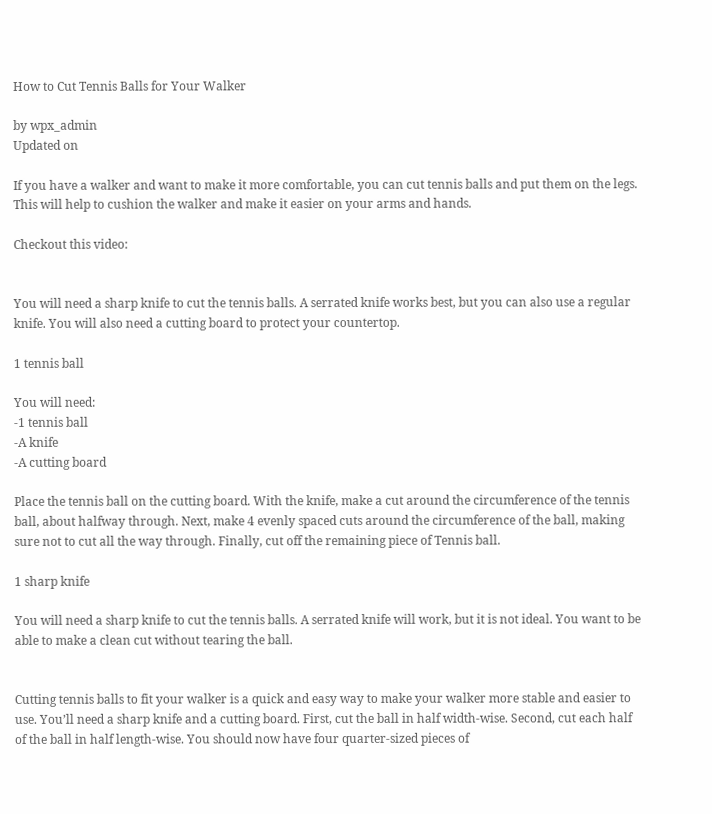How to Cut Tennis Balls for Your Walker

by wpx_admin
Updated on

If you have a walker and want to make it more comfortable, you can cut tennis balls and put them on the legs. This will help to cushion the walker and make it easier on your arms and hands.

Checkout this video:


You will need a sharp knife to cut the tennis balls. A serrated knife works best, but you can also use a regular knife. You will also need a cutting board to protect your countertop.

1 tennis ball

You will need:
-1 tennis ball
-A knife
-A cutting board

Place the tennis ball on the cutting board. With the knife, make a cut around the circumference of the tennis ball, about halfway through. Next, make 4 evenly spaced cuts around the circumference of the ball, making sure not to cut all the way through. Finally, cut off the remaining piece of Tennis ball.

1 sharp knife

You will need a sharp knife to cut the tennis balls. A serrated knife will work, but it is not ideal. You want to be able to make a clean cut without tearing the ball.


Cutting tennis balls to fit your walker is a quick and easy way to make your walker more stable and easier to use. You’ll need a sharp knife and a cutting board. First, cut the ball in half width-wise. Second, cut each half of the ball in half length-wise. You should now have four quarter-sized pieces of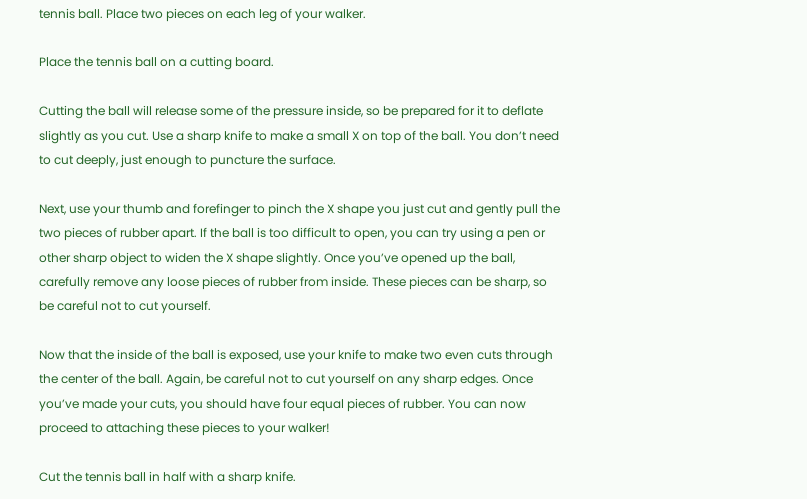tennis ball. Place two pieces on each leg of your walker.

Place the tennis ball on a cutting board.

Cutting the ball will release some of the pressure inside, so be prepared for it to deflate slightly as you cut. Use a sharp knife to make a small X on top of the ball. You don’t need to cut deeply, just enough to puncture the surface.

Next, use your thumb and forefinger to pinch the X shape you just cut and gently pull the two pieces of rubber apart. If the ball is too difficult to open, you can try using a pen or other sharp object to widen the X shape slightly. Once you’ve opened up the ball, carefully remove any loose pieces of rubber from inside. These pieces can be sharp, so be careful not to cut yourself.

Now that the inside of the ball is exposed, use your knife to make two even cuts through the center of the ball. Again, be careful not to cut yourself on any sharp edges. Once you’ve made your cuts, you should have four equal pieces of rubber. You can now proceed to attaching these pieces to your walker!

Cut the tennis ball in half with a sharp knife.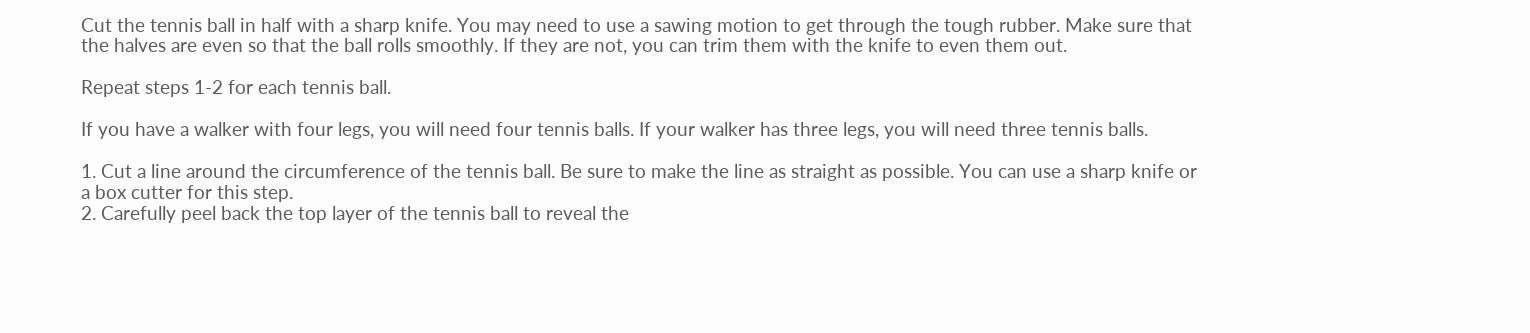Cut the tennis ball in half with a sharp knife. You may need to use a sawing motion to get through the tough rubber. Make sure that the halves are even so that the ball rolls smoothly. If they are not, you can trim them with the knife to even them out.

Repeat steps 1-2 for each tennis ball.

If you have a walker with four legs, you will need four tennis balls. If your walker has three legs, you will need three tennis balls.

1. Cut a line around the circumference of the tennis ball. Be sure to make the line as straight as possible. You can use a sharp knife or a box cutter for this step.
2. Carefully peel back the top layer of the tennis ball to reveal the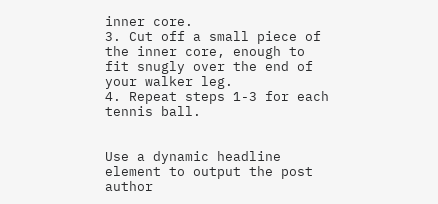inner core.
3. Cut off a small piece of the inner core, enough to fit snugly over the end of your walker leg.
4. Repeat steps 1-3 for each tennis ball.


Use a dynamic headline element to output the post author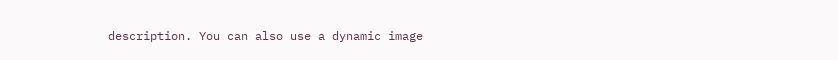description. You can also use a dynamic image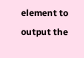element to output the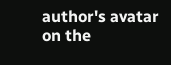author's avatar on the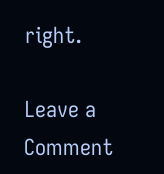right.

Leave a Comment